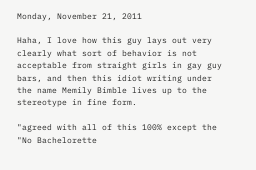Monday, November 21, 2011

Haha, I love how this guy lays out very clearly what sort of behavior is not acceptable from straight girls in gay guy bars, and then this idiot writing under the name Memily Bimble lives up to the stereotype in fine form.

"agreed with all of this 100% except the "No Bachelorette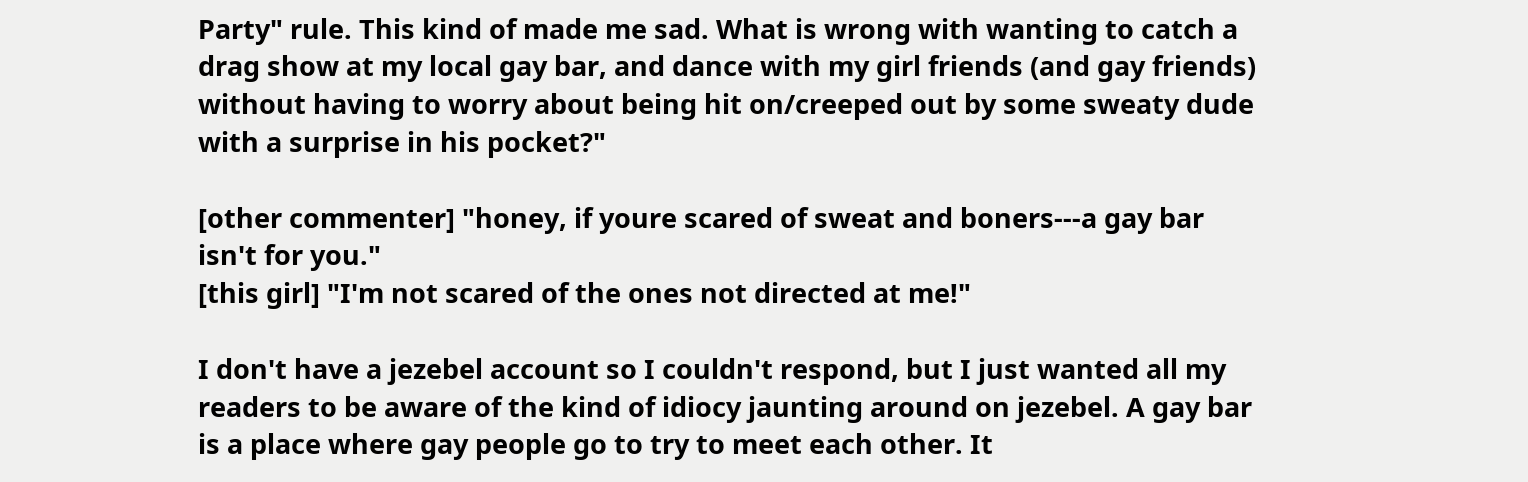Party" rule. This kind of made me sad. What is wrong with wanting to catch a drag show at my local gay bar, and dance with my girl friends (and gay friends) without having to worry about being hit on/creeped out by some sweaty dude with a surprise in his pocket?"

[other commenter] "honey, if youre scared of sweat and boners---a gay bar isn't for you."
[this girl] "I'm not scared of the ones not directed at me!"

I don't have a jezebel account so I couldn't respond, but I just wanted all my readers to be aware of the kind of idiocy jaunting around on jezebel. A gay bar is a place where gay people go to try to meet each other. It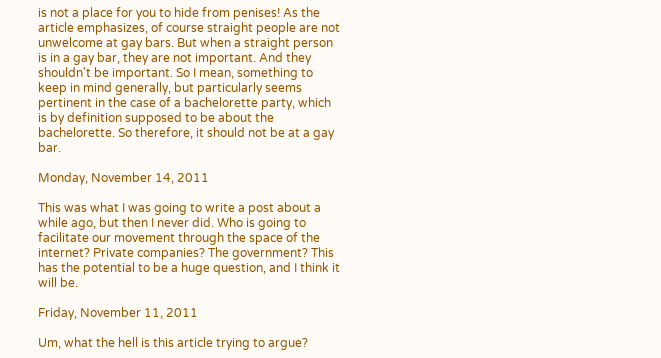is not a place for you to hide from penises! As the article emphasizes, of course straight people are not unwelcome at gay bars. But when a straight person is in a gay bar, they are not important. And they shouldn't be important. So I mean, something to keep in mind generally, but particularly seems pertinent in the case of a bachelorette party, which is by definition supposed to be about the bachelorette. So therefore, it should not be at a gay bar.

Monday, November 14, 2011

This was what I was going to write a post about a while ago, but then I never did. Who is going to facilitate our movement through the space of the internet? Private companies? The government? This has the potential to be a huge question, and I think it will be.

Friday, November 11, 2011

Um, what the hell is this article trying to argue?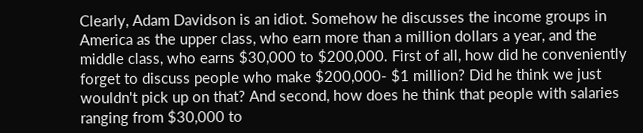Clearly, Adam Davidson is an idiot. Somehow he discusses the income groups in America as the upper class, who earn more than a million dollars a year, and the middle class, who earns $30,000 to $200,000. First of all, how did he conveniently forget to discuss people who make $200,000- $1 million? Did he think we just wouldn't pick up on that? And second, how does he think that people with salaries ranging from $30,000 to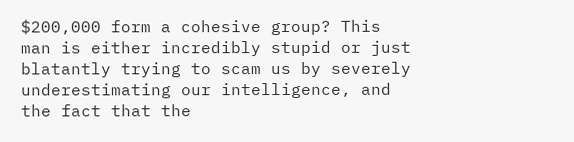$200,000 form a cohesive group? This man is either incredibly stupid or just blatantly trying to scam us by severely underestimating our intelligence, and the fact that the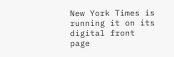New York Times is running it on its digital front page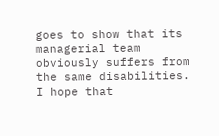goes to show that its managerial team obviously suffers from the same disabilities. I hope that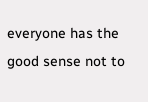everyone has the good sense not to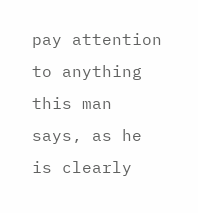pay attention to anything this man says, as he is clearly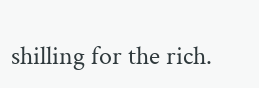shilling for the rich.